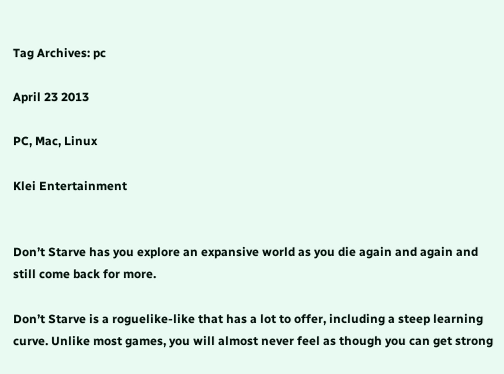Tag Archives: pc

April 23 2013

PC, Mac, Linux

Klei Entertainment


Don’t Starve has you explore an expansive world as you die again and again and still come back for more.

Don’t Starve is a roguelike-like that has a lot to offer, including a steep learning curve. Unlike most games, you will almost never feel as though you can get strong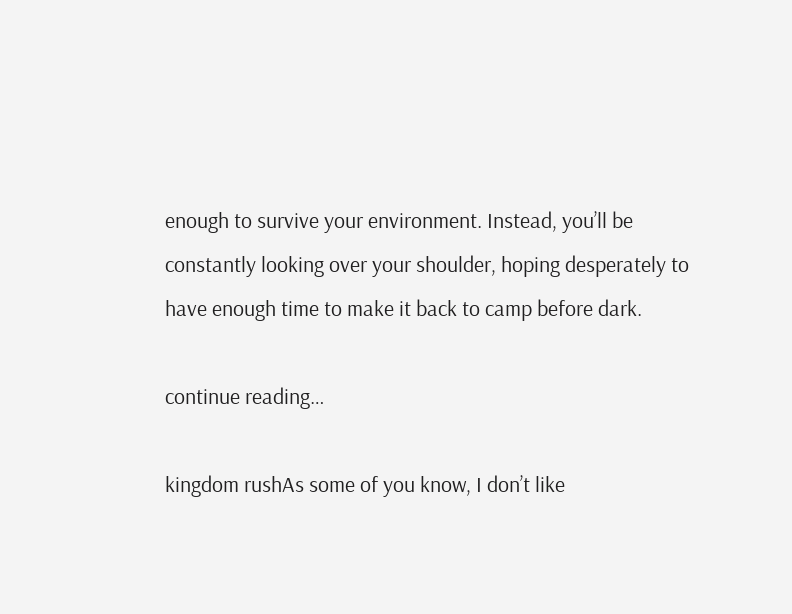enough to survive your environment. Instead, you’ll be constantly looking over your shoulder, hoping desperately to have enough time to make it back to camp before dark.

continue reading…

kingdom rushAs some of you know, I don’t like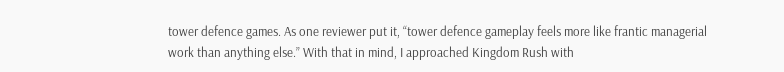tower defence games. As one reviewer put it, “tower defence gameplay feels more like frantic managerial work than anything else.” With that in mind, I approached Kingdom Rush with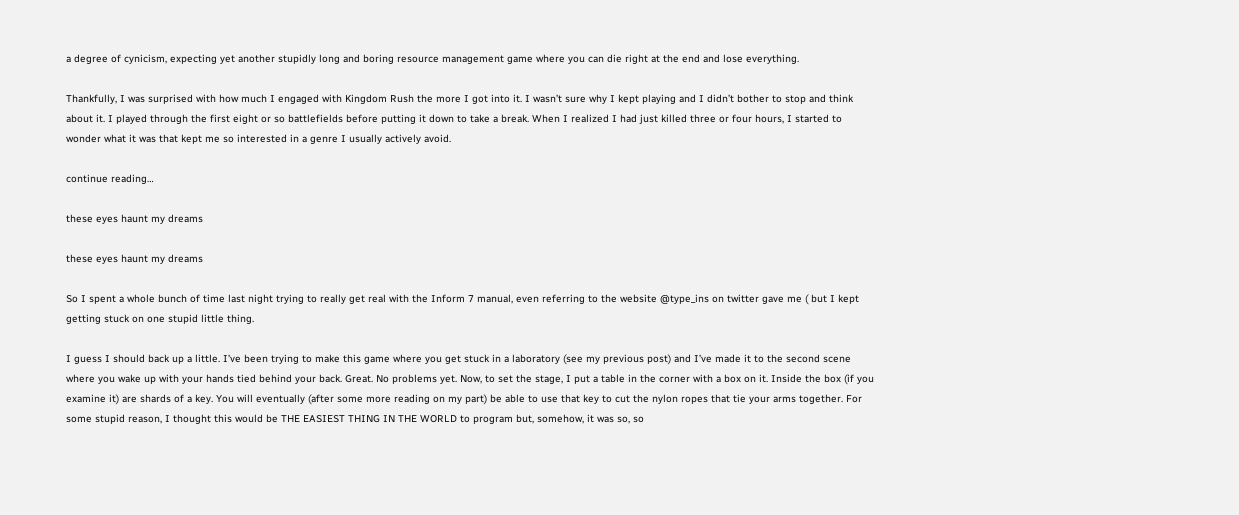a degree of cynicism, expecting yet another stupidly long and boring resource management game where you can die right at the end and lose everything.

Thankfully, I was surprised with how much I engaged with Kingdom Rush the more I got into it. I wasn’t sure why I kept playing and I didn’t bother to stop and think about it. I played through the first eight or so battlefields before putting it down to take a break. When I realized I had just killed three or four hours, I started to wonder what it was that kept me so interested in a genre I usually actively avoid.

continue reading…

these eyes haunt my dreams

these eyes haunt my dreams

So I spent a whole bunch of time last night trying to really get real with the Inform 7 manual, even referring to the website @type_ins on twitter gave me ( but I kept getting stuck on one stupid little thing.

I guess I should back up a little. I’ve been trying to make this game where you get stuck in a laboratory (see my previous post) and I’ve made it to the second scene where you wake up with your hands tied behind your back. Great. No problems yet. Now, to set the stage, I put a table in the corner with a box on it. Inside the box (if you examine it) are shards of a key. You will eventually (after some more reading on my part) be able to use that key to cut the nylon ropes that tie your arms together. For some stupid reason, I thought this would be THE EASIEST THING IN THE WORLD to program but, somehow, it was so, so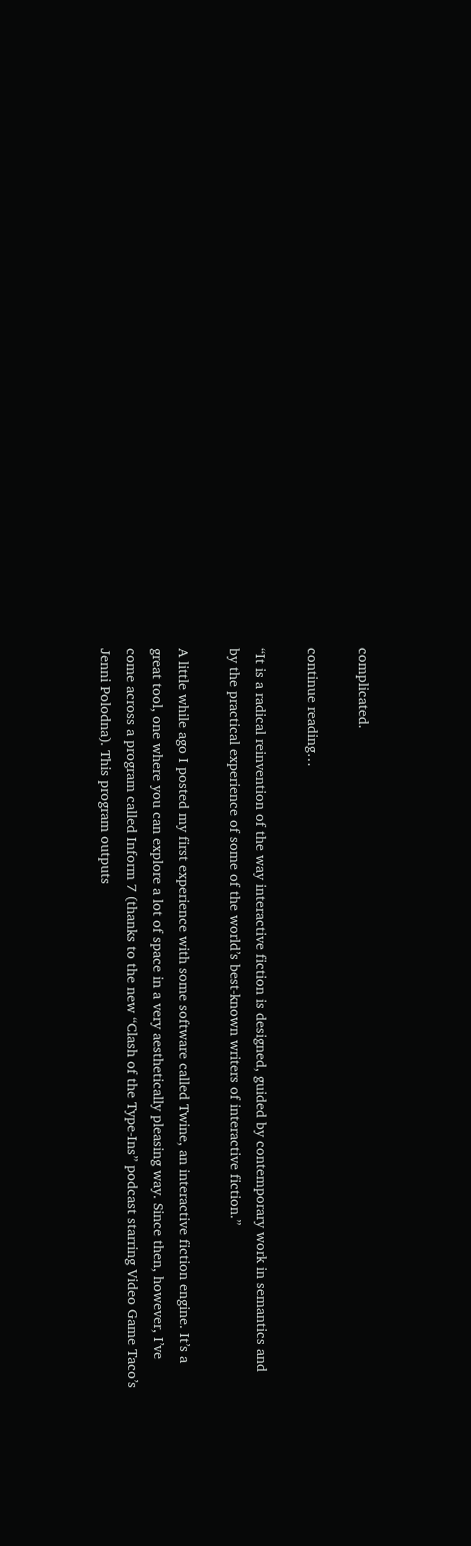complicated.

continue reading…

“It is a radical reinvention of the way interactive fiction is designed, guided by contemporary work in semantics and by the practical experience of some of the world’s best-known writers of interactive fiction.”

A little while ago I posted my first experience with some software called Twine, an interactive fiction engine. It’s a great tool, one where you can explore a lot of space in a very aesthetically pleasing way. Since then, however, I’ve come across a program called Inform 7 (thanks to the new “Clash of the Type-Ins” podcast starring Video Game Taco’s Jenni Polodna). This program outputs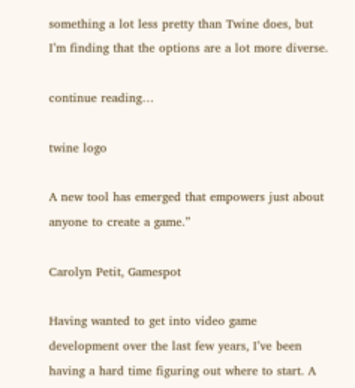something a lot less pretty than Twine does, but I’m finding that the options are a lot more diverse.

continue reading…

twine logo

A new tool has emerged that empowers just about anyone to create a game.”

Carolyn Petit, Gamespot

Having wanted to get into video game development over the last few years, I’ve been having a hard time figuring out where to start. A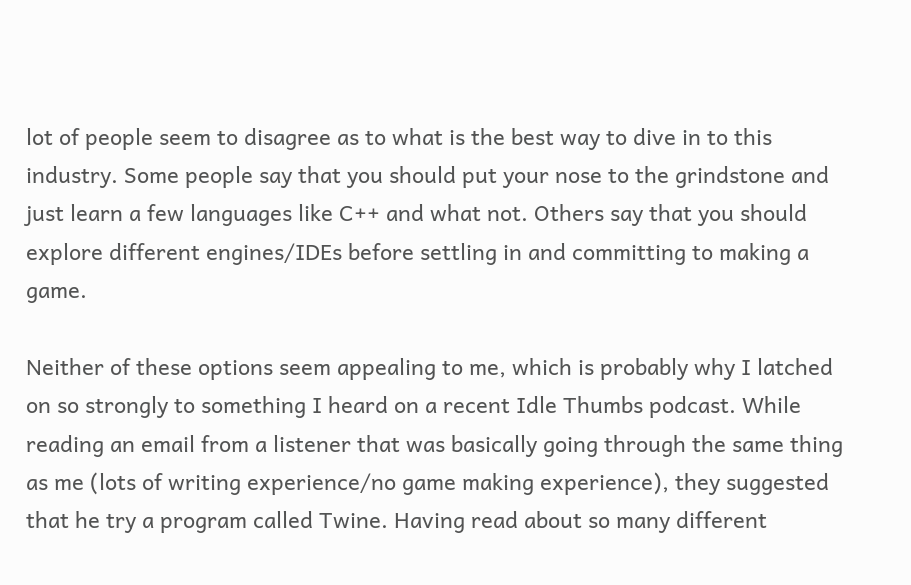lot of people seem to disagree as to what is the best way to dive in to this industry. Some people say that you should put your nose to the grindstone and just learn a few languages like C++ and what not. Others say that you should explore different engines/IDEs before settling in and committing to making a game.

Neither of these options seem appealing to me, which is probably why I latched on so strongly to something I heard on a recent Idle Thumbs podcast. While reading an email from a listener that was basically going through the same thing as me (lots of writing experience/no game making experience), they suggested that he try a program called Twine. Having read about so many different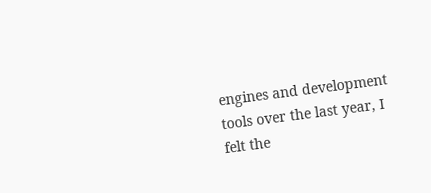engines and development tools over the last year, I felt the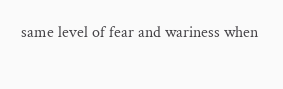same level of fear and wariness when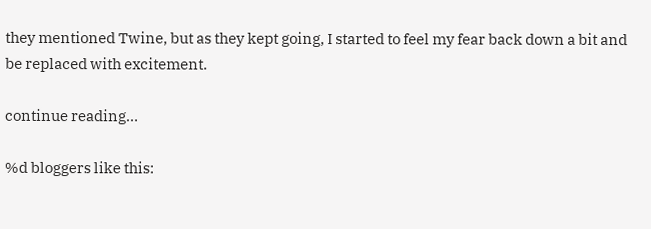they mentioned Twine, but as they kept going, I started to feel my fear back down a bit and be replaced with excitement.

continue reading…

%d bloggers like this: